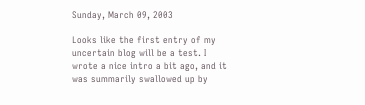Sunday, March 09, 2003

Looks like the first entry of my uncertain blog will be a test. I wrote a nice intro a bit ago, and it was summarily swallowed up by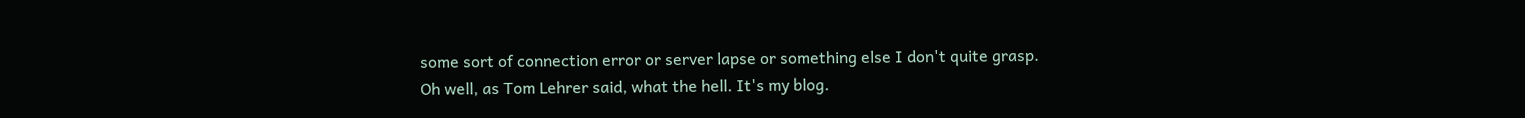some sort of connection error or server lapse or something else I don't quite grasp. Oh well, as Tom Lehrer said, what the hell. It's my blog.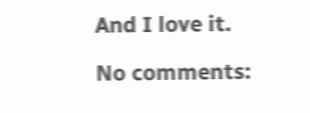And I love it.

No comments: